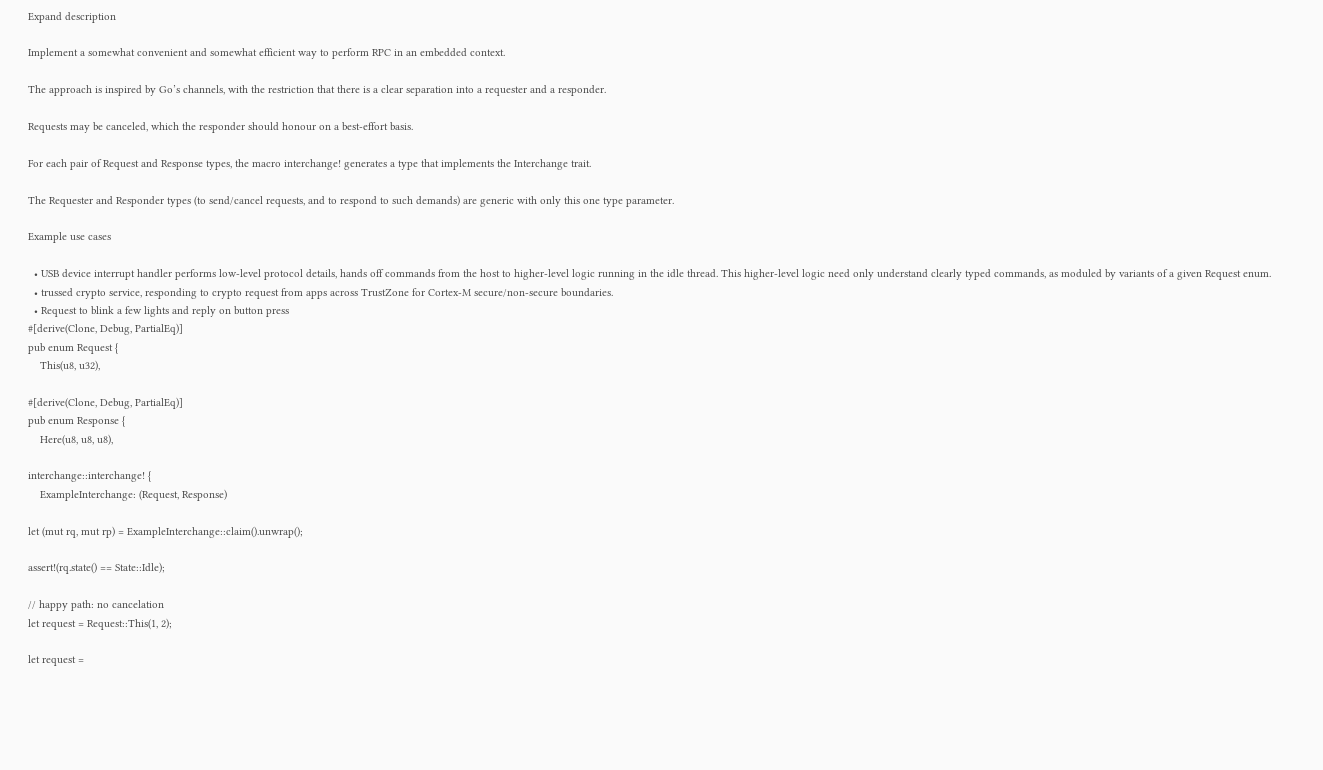Expand description

Implement a somewhat convenient and somewhat efficient way to perform RPC in an embedded context.

The approach is inspired by Go’s channels, with the restriction that there is a clear separation into a requester and a responder.

Requests may be canceled, which the responder should honour on a best-effort basis.

For each pair of Request and Response types, the macro interchange! generates a type that implements the Interchange trait.

The Requester and Responder types (to send/cancel requests, and to respond to such demands) are generic with only this one type parameter.

Example use cases

  • USB device interrupt handler performs low-level protocol details, hands off commands from the host to higher-level logic running in the idle thread. This higher-level logic need only understand clearly typed commands, as moduled by variants of a given Request enum.
  • trussed crypto service, responding to crypto request from apps across TrustZone for Cortex-M secure/non-secure boundaries.
  • Request to blink a few lights and reply on button press
#[derive(Clone, Debug, PartialEq)]
pub enum Request {
    This(u8, u32),

#[derive(Clone, Debug, PartialEq)]
pub enum Response {
    Here(u8, u8, u8),

interchange::interchange! {
    ExampleInterchange: (Request, Response)

let (mut rq, mut rp) = ExampleInterchange::claim().unwrap();

assert!(rq.state() == State::Idle);

// happy path: no cancelation
let request = Request::This(1, 2);

let request =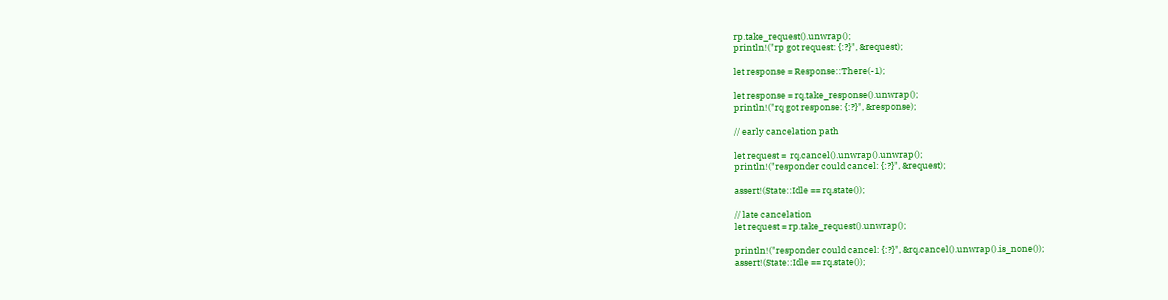rp.take_request().unwrap();
println!("rp got request: {:?}", &request);

let response = Response::There(-1);

let response = rq.take_response().unwrap();
println!("rq got response: {:?}", &response);

// early cancelation path

let request =  rq.cancel().unwrap().unwrap();
println!("responder could cancel: {:?}", &request);

assert!(State::Idle == rq.state());

// late cancelation
let request = rp.take_request().unwrap();

println!("responder could cancel: {:?}", &rq.cancel().unwrap().is_none());
assert!(State::Idle == rq.state());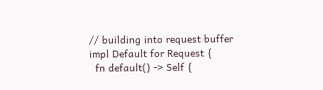// building into request buffer
impl Default for Request {
  fn default() -> Self {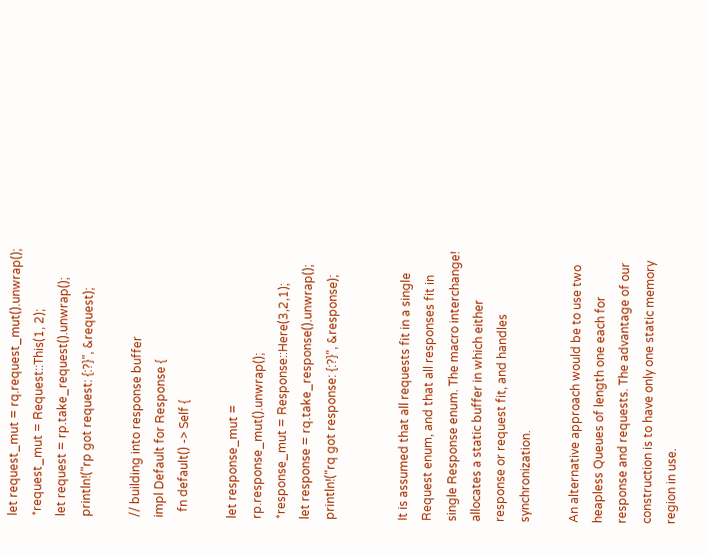let request_mut = rq.request_mut().unwrap();
*request_mut = Request::This(1, 2);
let request = rp.take_request().unwrap();
println!("rp got request: {:?}", &request);

// building into response buffer
impl Default for Response {
  fn default() -> Self {

let response_mut = rp.response_mut().unwrap();
*response_mut = Response::Here(3,2,1);
let response = rq.take_response().unwrap();
println!("rq got response: {:?}", &response);


It is assumed that all requests fit in a single Request enum, and that all responses fit in single Response enum. The macro interchange! allocates a static buffer in which either response or request fit, and handles synchronization.

An alternative approach would be to use two heapless Queues of length one each for response and requests. The advantage of our construction is to have only one static memory region in use.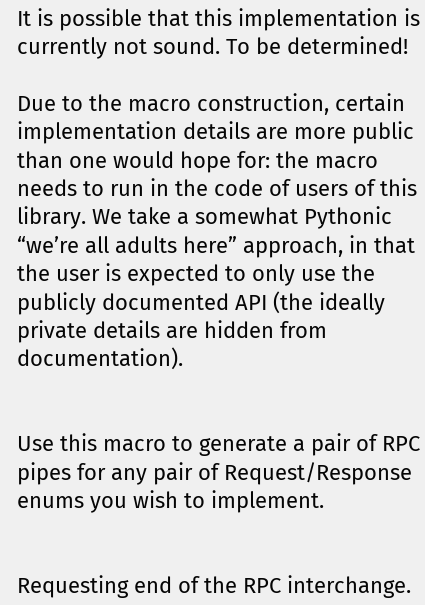It is possible that this implementation is currently not sound. To be determined!

Due to the macro construction, certain implementation details are more public than one would hope for: the macro needs to run in the code of users of this library. We take a somewhat Pythonic “we’re all adults here” approach, in that the user is expected to only use the publicly documented API (the ideally private details are hidden from documentation).


Use this macro to generate a pair of RPC pipes for any pair of Request/Response enums you wish to implement.


Requesting end of the RPC interchange.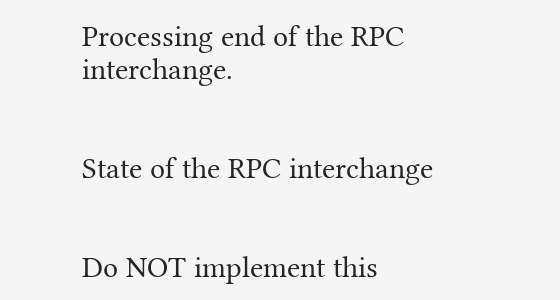Processing end of the RPC interchange.


State of the RPC interchange


Do NOT implement this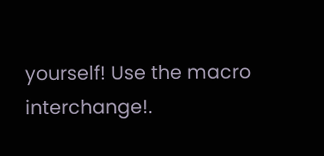yourself! Use the macro interchange!.